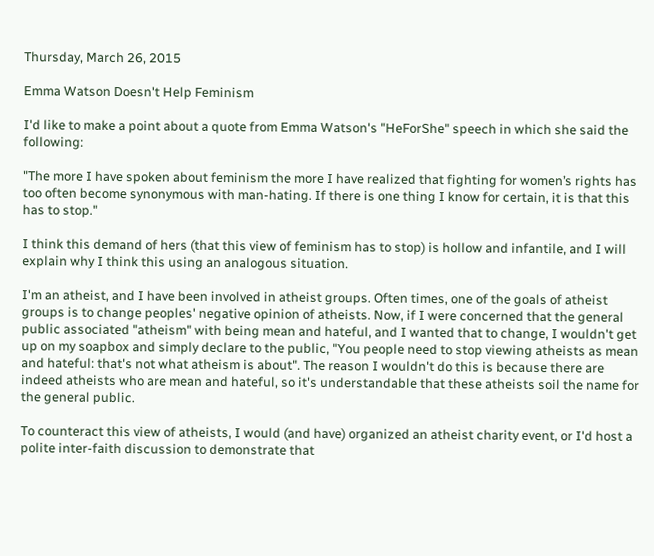Thursday, March 26, 2015

Emma Watson Doesn't Help Feminism

I'd like to make a point about a quote from Emma Watson's "HeForShe" speech in which she said the following:

"The more I have spoken about feminism the more I have realized that fighting for women’s rights has too often become synonymous with man-hating. If there is one thing I know for certain, it is that this has to stop."

I think this demand of hers (that this view of feminism has to stop) is hollow and infantile, and I will explain why I think this using an analogous situation.

I'm an atheist, and I have been involved in atheist groups. Often times, one of the goals of atheist groups is to change peoples' negative opinion of atheists. Now, if I were concerned that the general public associated "atheism" with being mean and hateful, and I wanted that to change, I wouldn't get up on my soapbox and simply declare to the public, "You people need to stop viewing atheists as mean and hateful: that's not what atheism is about". The reason I wouldn't do this is because there are indeed atheists who are mean and hateful, so it's understandable that these atheists soil the name for the general public.

To counteract this view of atheists, I would (and have) organized an atheist charity event, or I'd host a polite inter-faith discussion to demonstrate that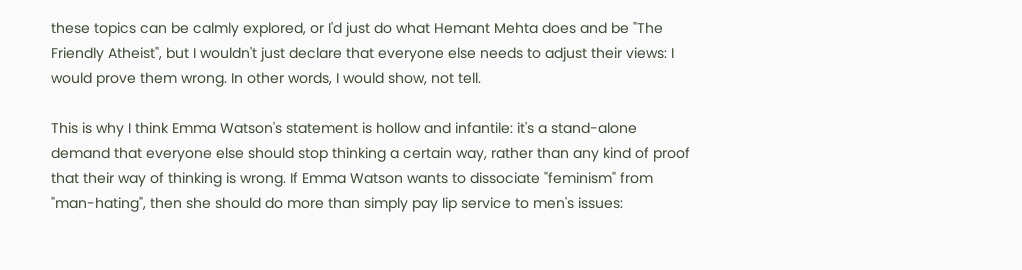these topics can be calmly explored, or I'd just do what Hemant Mehta does and be "The Friendly Atheist", but I wouldn't just declare that everyone else needs to adjust their views: I would prove them wrong. In other words, I would show, not tell.

This is why I think Emma Watson's statement is hollow and infantile: it's a stand-alone demand that everyone else should stop thinking a certain way, rather than any kind of proof that their way of thinking is wrong. If Emma Watson wants to dissociate "feminism" from "man-hating", then she should do more than simply pay lip service to men's issues: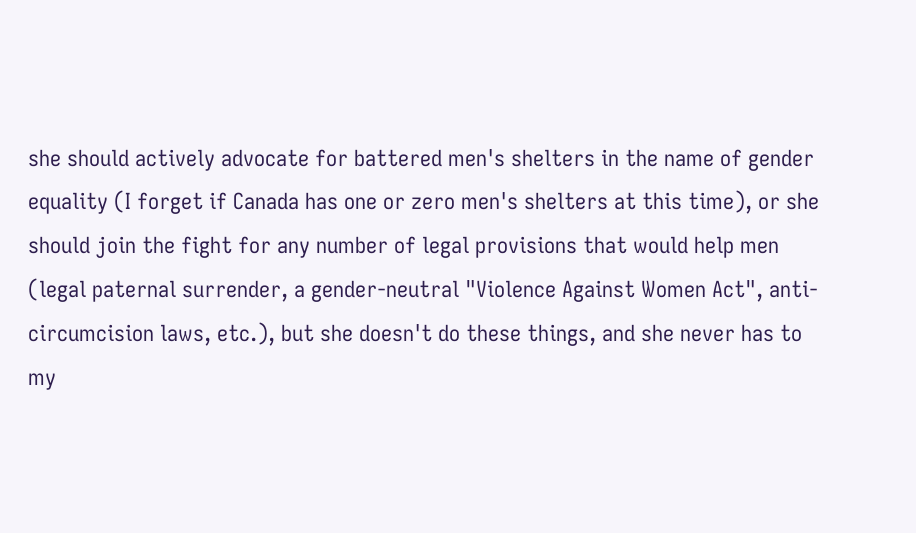she should actively advocate for battered men's shelters in the name of gender equality (I forget if Canada has one or zero men's shelters at this time), or she should join the fight for any number of legal provisions that would help men (legal paternal surrender, a gender-neutral "Violence Against Women Act", anti-circumcision laws, etc.), but she doesn't do these things, and she never has to my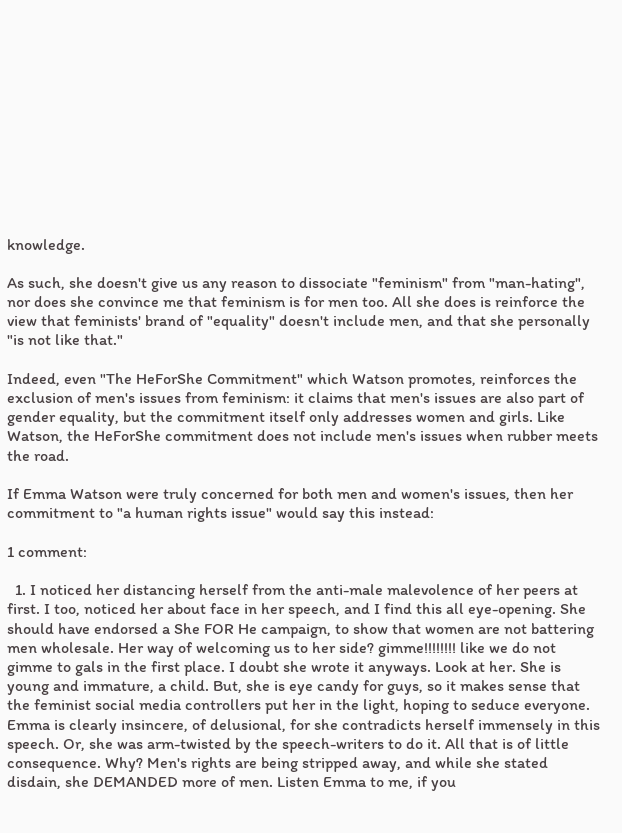knowledge.

As such, she doesn't give us any reason to dissociate "feminism" from "man-hating", nor does she convince me that feminism is for men too. All she does is reinforce the view that feminists' brand of "equality" doesn't include men, and that she personally "is not like that."

Indeed, even "The HeForShe Commitment" which Watson promotes, reinforces the exclusion of men's issues from feminism: it claims that men's issues are also part of gender equality, but the commitment itself only addresses women and girls. Like Watson, the HeForShe commitment does not include men's issues when rubber meets the road.

If Emma Watson were truly concerned for both men and women's issues, then her commitment to "a human rights issue" would say this instead:

1 comment:

  1. I noticed her distancing herself from the anti-male malevolence of her peers at first. I too, noticed her about face in her speech, and I find this all eye-opening. She should have endorsed a She FOR He campaign, to show that women are not battering men wholesale. Her way of welcoming us to her side? gimme!!!!!!!! like we do not gimme to gals in the first place. I doubt she wrote it anyways. Look at her. She is young and immature, a child. But, she is eye candy for guys, so it makes sense that the feminist social media controllers put her in the light, hoping to seduce everyone. Emma is clearly insincere, of delusional, for she contradicts herself immensely in this speech. Or, she was arm-twisted by the speech-writers to do it. All that is of little consequence. Why? Men's rights are being stripped away, and while she stated disdain, she DEMANDED more of men. Listen Emma to me, if you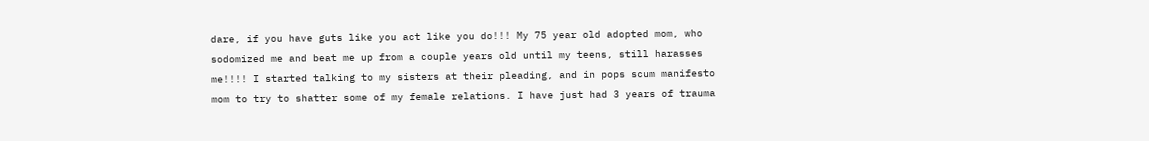dare, if you have guts like you act like you do!!! My 75 year old adopted mom, who sodomized me and beat me up from a couple years old until my teens, still harasses me!!!! I started talking to my sisters at their pleading, and in pops scum manifesto mom to try to shatter some of my female relations. I have just had 3 years of trauma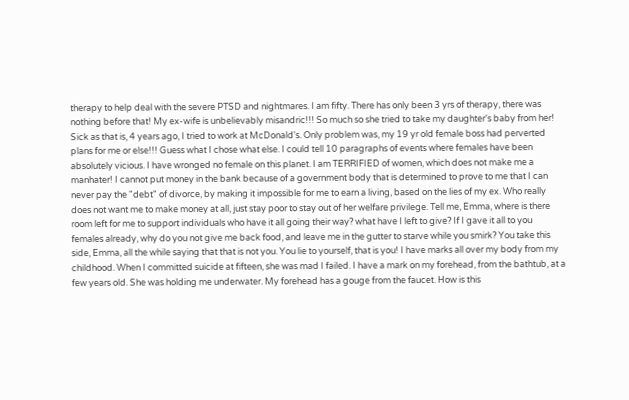therapy to help deal with the severe PTSD and nightmares. I am fifty. There has only been 3 yrs of therapy, there was nothing before that! My ex-wife is unbelievably misandric!!! So much so she tried to take my daughter's baby from her! Sick as that is, 4 years ago, I tried to work at McDonald's. Only problem was, my 19 yr old female boss had perverted plans for me or else!!! Guess what I chose what else. I could tell 10 paragraphs of events where females have been absolutely vicious. I have wronged no female on this planet. I am TERRIFIED of women, which does not make me a manhater! I cannot put money in the bank because of a government body that is determined to prove to me that I can never pay the "debt" of divorce, by making it impossible for me to earn a living, based on the lies of my ex. Who really does not want me to make money at all, just stay poor to stay out of her welfare privilege. Tell me, Emma, where is there room left for me to support individuals who have it all going their way? what have I left to give? If I gave it all to you females already, why do you not give me back food, and leave me in the gutter to starve while you smirk? You take this side, Emma, all the while saying that that is not you. You lie to yourself, that is you! I have marks all over my body from my childhood. When I committed suicide at fifteen, she was mad I failed. I have a mark on my forehead, from the bathtub, at a few years old. She was holding me underwater. My forehead has a gouge from the faucet. How is this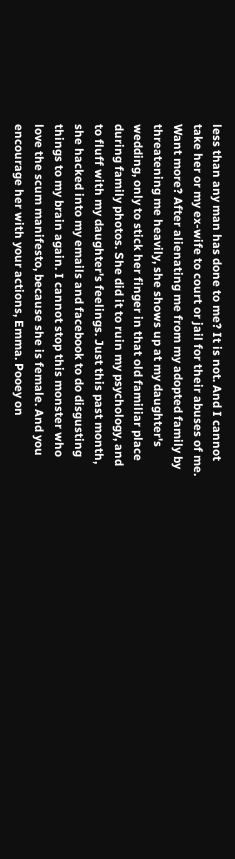less than any man has done to me? It is not. And I cannot take her or my ex-wife to court or jail for their abuses of me. Want more? After alienating me from my adopted family by threatening me heavily, she shows up at my daughter's wedding, only to stick her finger in that old familiar place during family photos. She did it to ruin my psychology, and to fluff with my daughter's feelings. Just this past month, she hacked into my emails and facebook to do disgusting things to my brain again. I cannot stop this monster who love the scum manifesto, because she is female. And you encourage her with your actions, Emma. Pooey on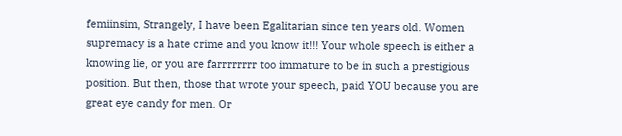femiinsim, Strangely, I have been Egalitarian since ten years old. Women supremacy is a hate crime and you know it!!! Your whole speech is either a knowing lie, or you are farrrrrrrr too immature to be in such a prestigious position. But then, those that wrote your speech, paid YOU because you are great eye candy for men. Or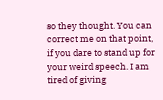so they thought. You can correct me on that point, if you dare to stand up for your weird speech. I am tired of giving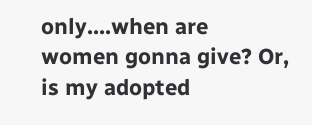only....when are women gonna give? Or, is my adopted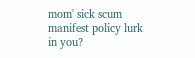mom' sick scum manifest policy lurk in you?